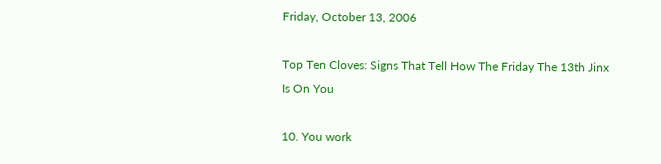Friday, October 13, 2006

Top Ten Cloves: Signs That Tell How The Friday The 13th Jinx Is On You

10. You work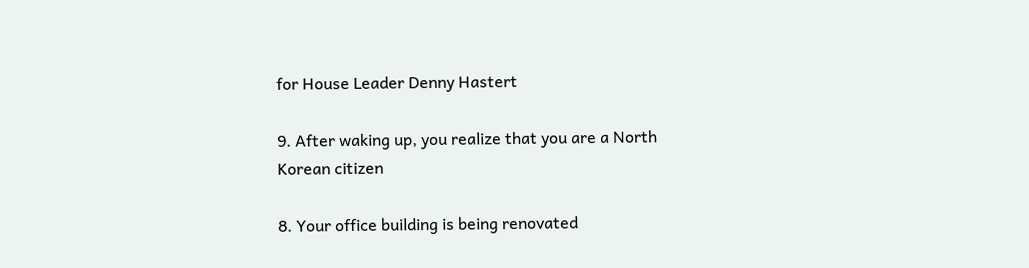for House Leader Denny Hastert

9. After waking up, you realize that you are a North Korean citizen

8. Your office building is being renovated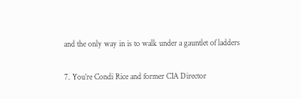and the only way in is to walk under a gauntlet of ladders

7. You’re Condi Rice and former CIA Director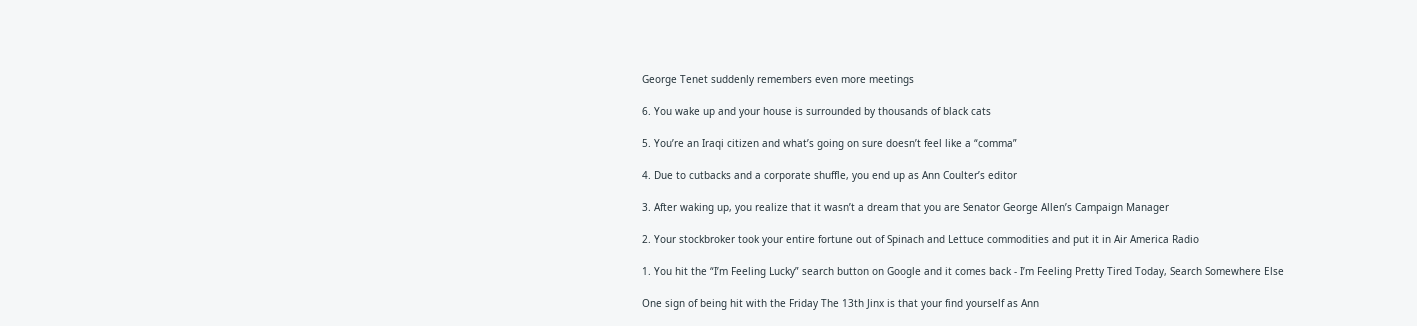George Tenet suddenly remembers even more meetings

6. You wake up and your house is surrounded by thousands of black cats

5. You’re an Iraqi citizen and what’s going on sure doesn’t feel like a “comma”

4. Due to cutbacks and a corporate shuffle, you end up as Ann Coulter’s editor

3. After waking up, you realize that it wasn’t a dream that you are Senator George Allen’s Campaign Manager

2. Your stockbroker took your entire fortune out of Spinach and Lettuce commodities and put it in Air America Radio

1. You hit the “I’m Feeling Lucky” search button on Google and it comes back - I’m Feeling Pretty Tired Today, Search Somewhere Else

One sign of being hit with the Friday The 13th Jinx is that your find yourself as Ann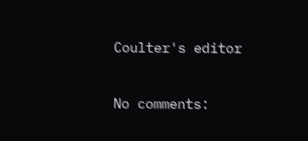Coulter's editor

No comments: